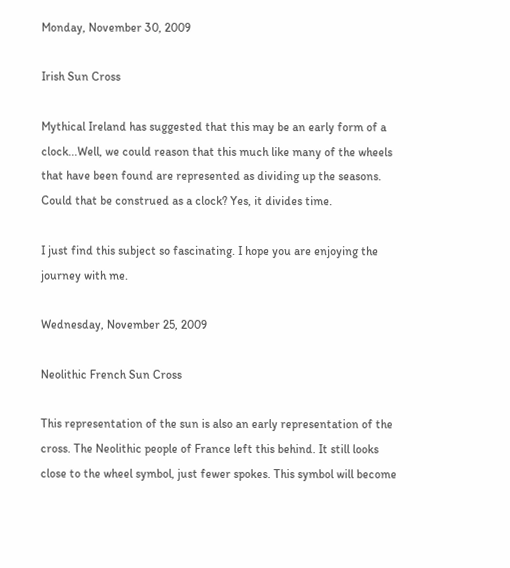Monday, November 30, 2009

Irish Sun Cross

Mythical Ireland has suggested that this may be an early form of a clock...Well, we could reason that this much like many of the wheels that have been found are represented as dividing up the seasons. Could that be construed as a clock? Yes, it divides time.

I just find this subject so fascinating. I hope you are enjoying the journey with me.

Wednesday, November 25, 2009

Neolithic French Sun Cross

This representation of the sun is also an early representation of the cross. The Neolithic people of France left this behind. It still looks close to the wheel symbol, just fewer spokes. This symbol will become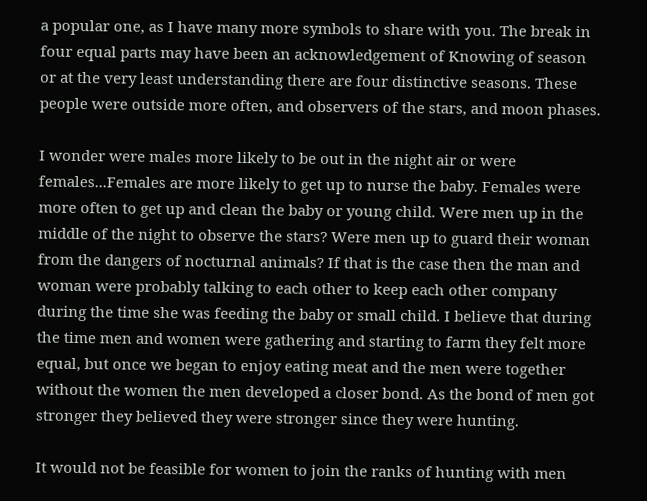a popular one, as I have many more symbols to share with you. The break in four equal parts may have been an acknowledgement of Knowing of season or at the very least understanding there are four distinctive seasons. These people were outside more often, and observers of the stars, and moon phases.

I wonder were males more likely to be out in the night air or were females...Females are more likely to get up to nurse the baby. Females were more often to get up and clean the baby or young child. Were men up in the middle of the night to observe the stars? Were men up to guard their woman from the dangers of nocturnal animals? If that is the case then the man and woman were probably talking to each other to keep each other company during the time she was feeding the baby or small child. I believe that during the time men and women were gathering and starting to farm they felt more equal, but once we began to enjoy eating meat and the men were together without the women the men developed a closer bond. As the bond of men got stronger they believed they were stronger since they were hunting.

It would not be feasible for women to join the ranks of hunting with men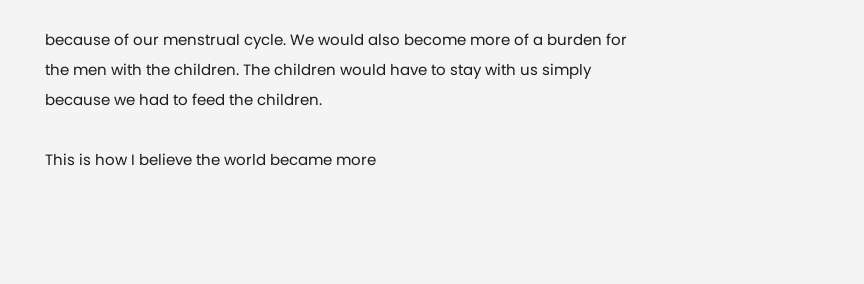because of our menstrual cycle. We would also become more of a burden for the men with the children. The children would have to stay with us simply because we had to feed the children.

This is how I believe the world became more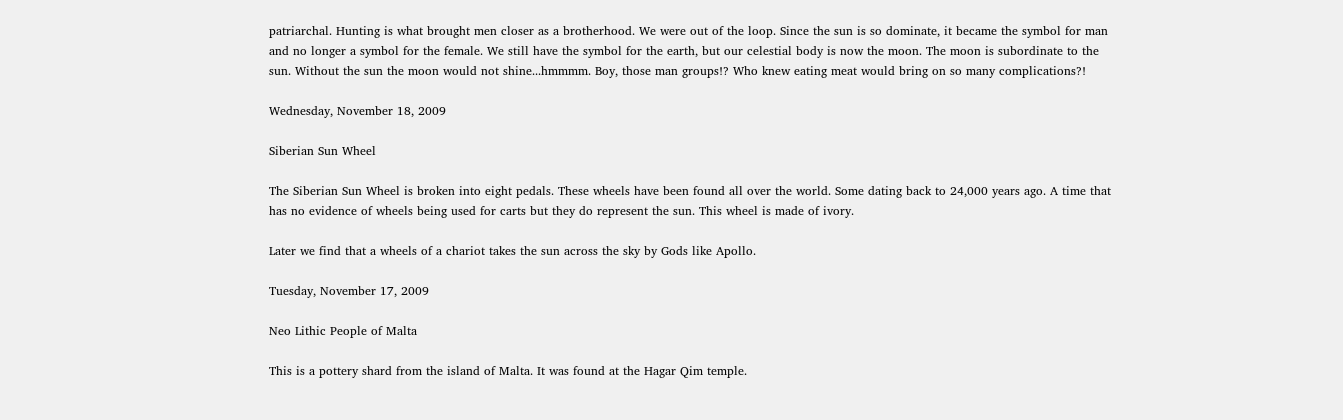patriarchal. Hunting is what brought men closer as a brotherhood. We were out of the loop. Since the sun is so dominate, it became the symbol for man and no longer a symbol for the female. We still have the symbol for the earth, but our celestial body is now the moon. The moon is subordinate to the sun. Without the sun the moon would not shine...hmmmm. Boy, those man groups!? Who knew eating meat would bring on so many complications?!

Wednesday, November 18, 2009

Siberian Sun Wheel

The Siberian Sun Wheel is broken into eight pedals. These wheels have been found all over the world. Some dating back to 24,000 years ago. A time that has no evidence of wheels being used for carts but they do represent the sun. This wheel is made of ivory.

Later we find that a wheels of a chariot takes the sun across the sky by Gods like Apollo.

Tuesday, November 17, 2009

Neo Lithic People of Malta

This is a pottery shard from the island of Malta. It was found at the Hagar Qim temple.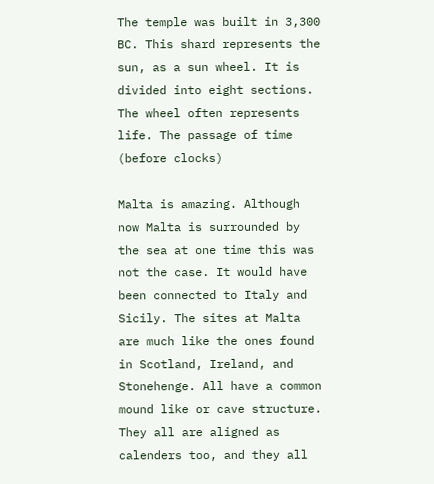The temple was built in 3,300 BC. This shard represents the sun, as a sun wheel. It is divided into eight sections. The wheel often represents life. The passage of time (before clocks)

Malta is amazing. Although now Malta is surrounded by the sea at one time this was not the case. It would have been connected to Italy and Sicily. The sites at Malta are much like the ones found in Scotland, Ireland, and Stonehenge. All have a common mound like or cave structure. They all are aligned as calenders too, and they all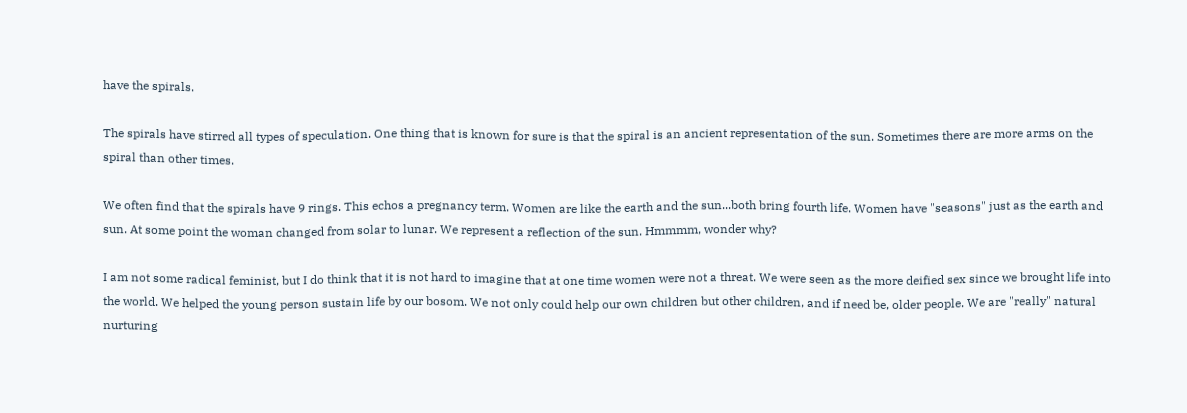have the spirals.

The spirals have stirred all types of speculation. One thing that is known for sure is that the spiral is an ancient representation of the sun. Sometimes there are more arms on the spiral than other times.

We often find that the spirals have 9 rings. This echos a pregnancy term. Women are like the earth and the sun...both bring fourth life. Women have "seasons" just as the earth and sun. At some point the woman changed from solar to lunar. We represent a reflection of the sun. Hmmmm, wonder why?

I am not some radical feminist, but I do think that it is not hard to imagine that at one time women were not a threat. We were seen as the more deified sex since we brought life into the world. We helped the young person sustain life by our bosom. We not only could help our own children but other children, and if need be, older people. We are "really" natural nurturing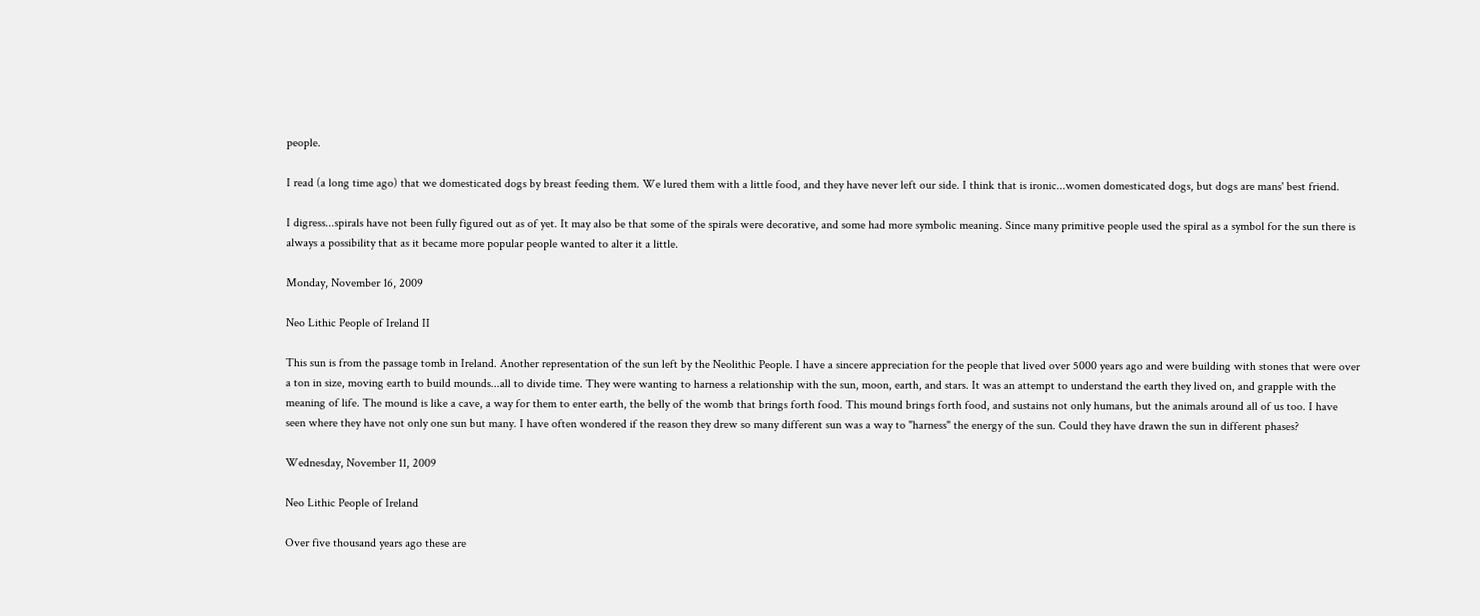people.

I read (a long time ago) that we domesticated dogs by breast feeding them. We lured them with a little food, and they have never left our side. I think that is ironic...women domesticated dogs, but dogs are mans' best friend.

I digress...spirals have not been fully figured out as of yet. It may also be that some of the spirals were decorative, and some had more symbolic meaning. Since many primitive people used the spiral as a symbol for the sun there is always a possibility that as it became more popular people wanted to alter it a little.

Monday, November 16, 2009

Neo Lithic People of Ireland II

This sun is from the passage tomb in Ireland. Another representation of the sun left by the Neolithic People. I have a sincere appreciation for the people that lived over 5000 years ago and were building with stones that were over a ton in size, moving earth to build mounds...all to divide time. They were wanting to harness a relationship with the sun, moon, earth, and stars. It was an attempt to understand the earth they lived on, and grapple with the meaning of life. The mound is like a cave, a way for them to enter earth, the belly of the womb that brings forth food. This mound brings forth food, and sustains not only humans, but the animals around all of us too. I have seen where they have not only one sun but many. I have often wondered if the reason they drew so many different sun was a way to "harness" the energy of the sun. Could they have drawn the sun in different phases?

Wednesday, November 11, 2009

Neo Lithic People of Ireland

Over five thousand years ago these are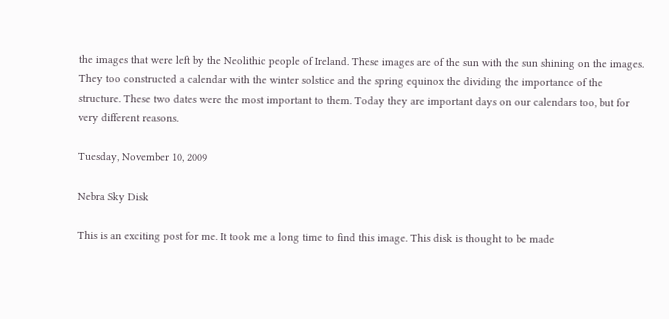the images that were left by the Neolithic people of Ireland. These images are of the sun with the sun shining on the images. They too constructed a calendar with the winter solstice and the spring equinox the dividing the importance of the structure. These two dates were the most important to them. Today they are important days on our calendars too, but for very different reasons.

Tuesday, November 10, 2009

Nebra Sky Disk

This is an exciting post for me. It took me a long time to find this image. This disk is thought to be made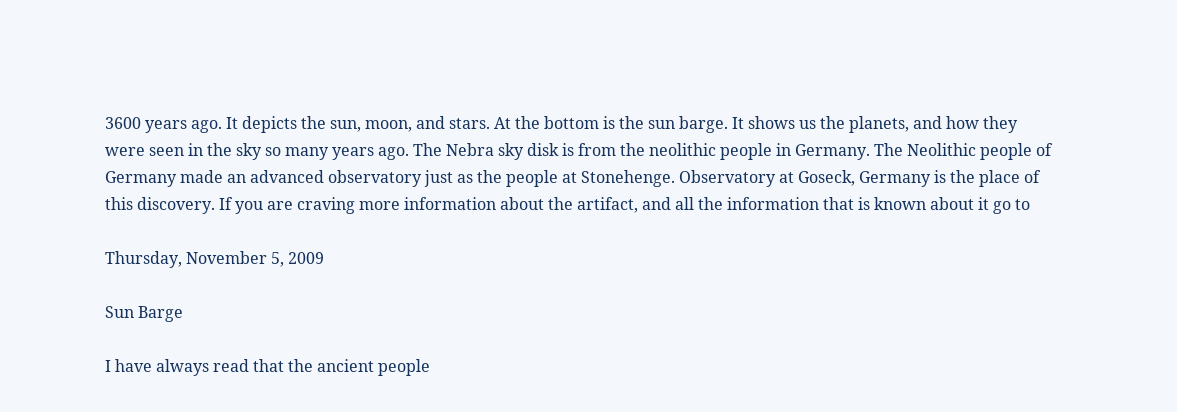3600 years ago. It depicts the sun, moon, and stars. At the bottom is the sun barge. It shows us the planets, and how they were seen in the sky so many years ago. The Nebra sky disk is from the neolithic people in Germany. The Neolithic people of Germany made an advanced observatory just as the people at Stonehenge. Observatory at Goseck, Germany is the place of this discovery. If you are craving more information about the artifact, and all the information that is known about it go to

Thursday, November 5, 2009

Sun Barge

I have always read that the ancient people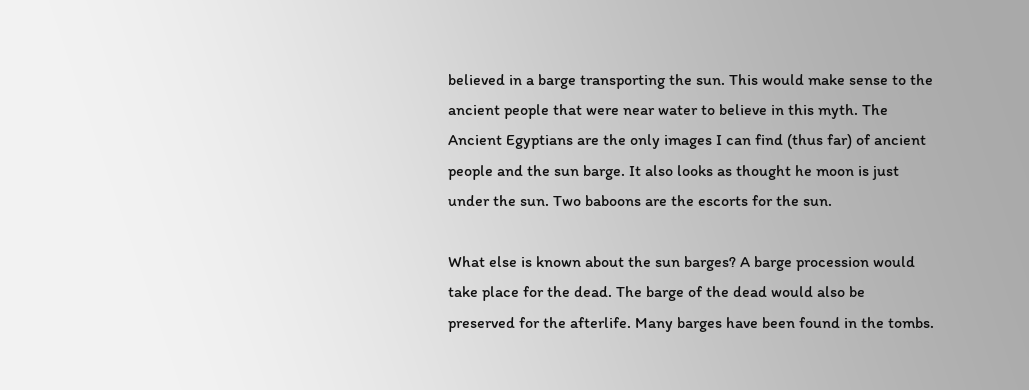believed in a barge transporting the sun. This would make sense to the ancient people that were near water to believe in this myth. The Ancient Egyptians are the only images I can find (thus far) of ancient people and the sun barge. It also looks as thought he moon is just under the sun. Two baboons are the escorts for the sun.

What else is known about the sun barges? A barge procession would take place for the dead. The barge of the dead would also be preserved for the afterlife. Many barges have been found in the tombs.